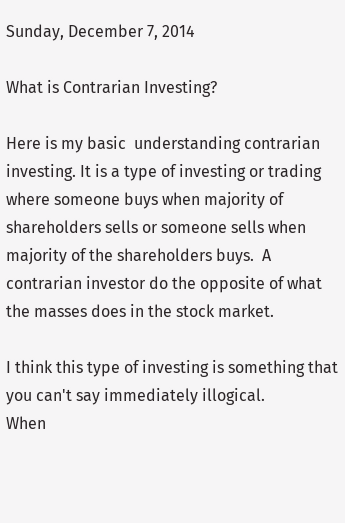Sunday, December 7, 2014

What is Contrarian Investing?

Here is my basic  understanding contrarian investing. It is a type of investing or trading where someone buys when majority of shareholders sells or someone sells when majority of the shareholders buys.  A contrarian investor do the opposite of what the masses does in the stock market.

I think this type of investing is something that you can't say immediately illogical.
When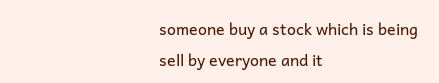someone buy a stock which is being sell by everyone and it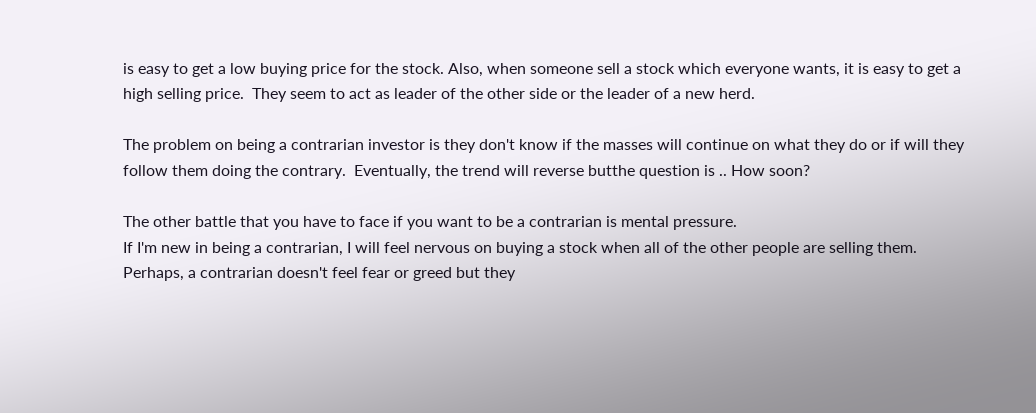is easy to get a low buying price for the stock. Also, when someone sell a stock which everyone wants, it is easy to get a high selling price.  They seem to act as leader of the other side or the leader of a new herd.

The problem on being a contrarian investor is they don't know if the masses will continue on what they do or if will they follow them doing the contrary.  Eventually, the trend will reverse butthe question is .. How soon?

The other battle that you have to face if you want to be a contrarian is mental pressure.
If I'm new in being a contrarian, I will feel nervous on buying a stock when all of the other people are selling them. Perhaps, a contrarian doesn't feel fear or greed but they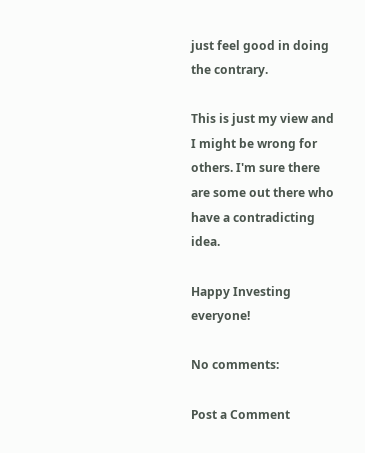just feel good in doing the contrary.

This is just my view and I might be wrong for others. I'm sure there are some out there who have a contradicting idea.

Happy Investing everyone!

No comments:

Post a Comment